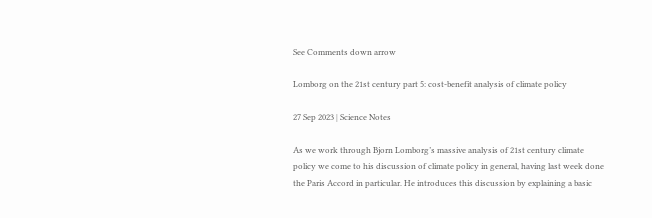See Comments down arrow

Lomborg on the 21st century part 5: cost-benefit analysis of climate policy

27 Sep 2023 | Science Notes

As we work through Bjorn Lomborg’s massive analysis of 21st century climate policy we come to his discussion of climate policy in general, having last week done the Paris Accord in particular. He introduces this discussion by explaining a basic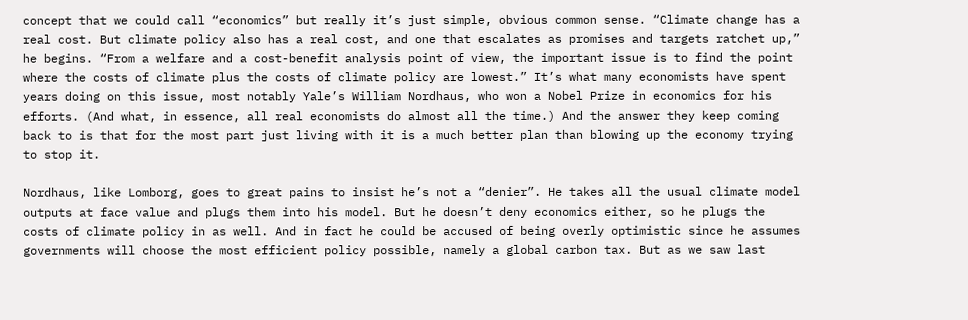concept that we could call “economics” but really it’s just simple, obvious common sense. “Climate change has a real cost. But climate policy also has a real cost, and one that escalates as promises and targets ratchet up,” he begins. “From a welfare and a cost-benefit analysis point of view, the important issue is to find the point where the costs of climate plus the costs of climate policy are lowest.” It’s what many economists have spent years doing on this issue, most notably Yale’s William Nordhaus, who won a Nobel Prize in economics for his efforts. (And what, in essence, all real economists do almost all the time.) And the answer they keep coming back to is that for the most part just living with it is a much better plan than blowing up the economy trying to stop it.

Nordhaus, like Lomborg, goes to great pains to insist he’s not a “denier”. He takes all the usual climate model outputs at face value and plugs them into his model. But he doesn’t deny economics either, so he plugs the costs of climate policy in as well. And in fact he could be accused of being overly optimistic since he assumes governments will choose the most efficient policy possible, namely a global carbon tax. But as we saw last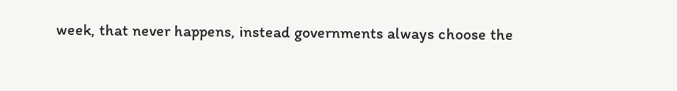week, that never happens, instead governments always choose the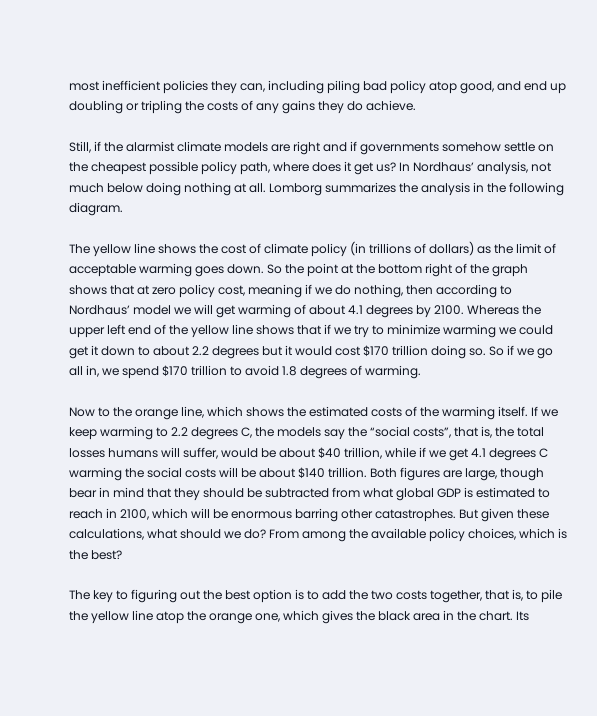most inefficient policies they can, including piling bad policy atop good, and end up doubling or tripling the costs of any gains they do achieve.

Still, if the alarmist climate models are right and if governments somehow settle on the cheapest possible policy path, where does it get us? In Nordhaus’ analysis, not much below doing nothing at all. Lomborg summarizes the analysis in the following diagram.

The yellow line shows the cost of climate policy (in trillions of dollars) as the limit of acceptable warming goes down. So the point at the bottom right of the graph shows that at zero policy cost, meaning if we do nothing, then according to Nordhaus’ model we will get warming of about 4.1 degrees by 2100. Whereas the upper left end of the yellow line shows that if we try to minimize warming we could get it down to about 2.2 degrees but it would cost $170 trillion doing so. So if we go all in, we spend $170 trillion to avoid 1.8 degrees of warming.

Now to the orange line, which shows the estimated costs of the warming itself. If we keep warming to 2.2 degrees C, the models say the “social costs”, that is, the total losses humans will suffer, would be about $40 trillion, while if we get 4.1 degrees C warming the social costs will be about $140 trillion. Both figures are large, though bear in mind that they should be subtracted from what global GDP is estimated to reach in 2100, which will be enormous barring other catastrophes. But given these calculations, what should we do? From among the available policy choices, which is the best?

The key to figuring out the best option is to add the two costs together, that is, to pile the yellow line atop the orange one, which gives the black area in the chart. Its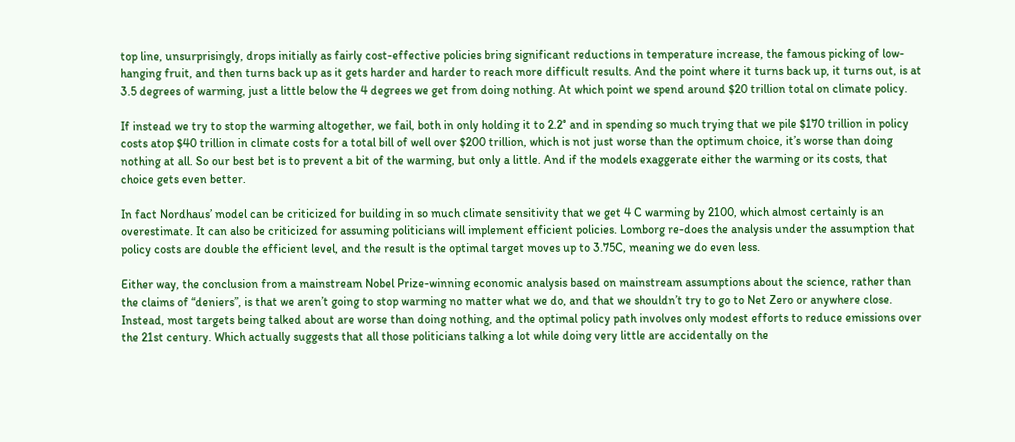top line, unsurprisingly, drops initially as fairly cost-effective policies bring significant reductions in temperature increase, the famous picking of low-hanging fruit, and then turns back up as it gets harder and harder to reach more difficult results. And the point where it turns back up, it turns out, is at 3.5 degrees of warming, just a little below the 4 degrees we get from doing nothing. At which point we spend around $20 trillion total on climate policy.

If instead we try to stop the warming altogether, we fail, both in only holding it to 2.2° and in spending so much trying that we pile $170 trillion in policy costs atop $40 trillion in climate costs for a total bill of well over $200 trillion, which is not just worse than the optimum choice, it’s worse than doing nothing at all. So our best bet is to prevent a bit of the warming, but only a little. And if the models exaggerate either the warming or its costs, that choice gets even better.

In fact Nordhaus’ model can be criticized for building in so much climate sensitivity that we get 4 C warming by 2100, which almost certainly is an overestimate. It can also be criticized for assuming politicians will implement efficient policies. Lomborg re-does the analysis under the assumption that policy costs are double the efficient level, and the result is the optimal target moves up to 3.75C, meaning we do even less.

Either way, the conclusion from a mainstream Nobel Prize-winning economic analysis based on mainstream assumptions about the science, rather than the claims of “deniers”, is that we aren’t going to stop warming no matter what we do, and that we shouldn’t try to go to Net Zero or anywhere close. Instead, most targets being talked about are worse than doing nothing, and the optimal policy path involves only modest efforts to reduce emissions over the 21st century. Which actually suggests that all those politicians talking a lot while doing very little are accidentally on the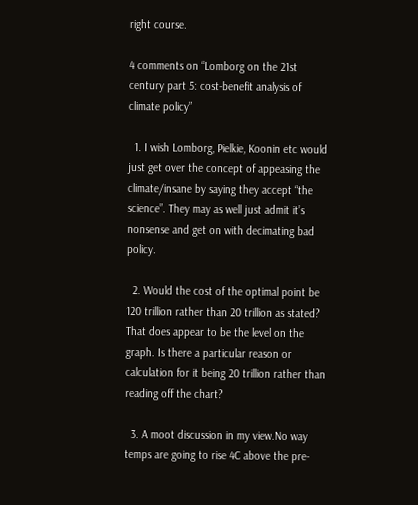right course.

4 comments on “Lomborg on the 21st century part 5: cost-benefit analysis of climate policy”

  1. I wish Lomborg, Pielkie, Koonin etc would just get over the concept of appeasing the climate/insane by saying they accept “the science”. They may as well just admit it’s nonsense and get on with decimating bad policy.

  2. Would the cost of the optimal point be 120 trillion rather than 20 trillion as stated? That does appear to be the level on the graph. Is there a particular reason or calculation for it being 20 trillion rather than reading off the chart?

  3. A moot discussion in my view.No way temps are going to rise 4C above the pre-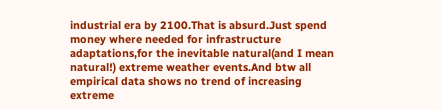industrial era by 2100.That is absurd.Just spend money where needed for infrastructure adaptations,for the inevitable natural(and I mean natural!) extreme weather events.And btw all empirical data shows no trend of increasing extreme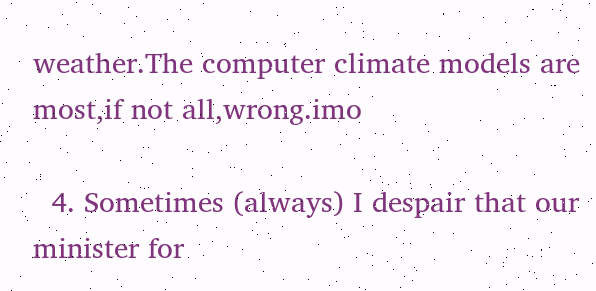weather.The computer climate models are most,if not all,wrong.imo

  4. Sometimes (always) I despair that our minister for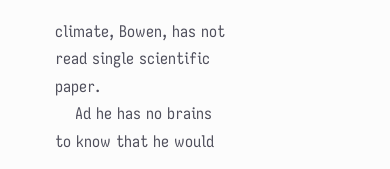climate, Bowen, has not read single scientific paper.
    Ad he has no brains to know that he would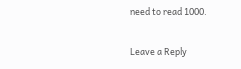need to read 1000.

Leave a Reply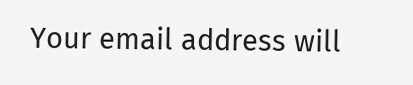Your email address will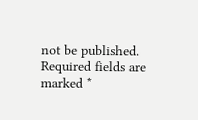not be published. Required fields are marked *